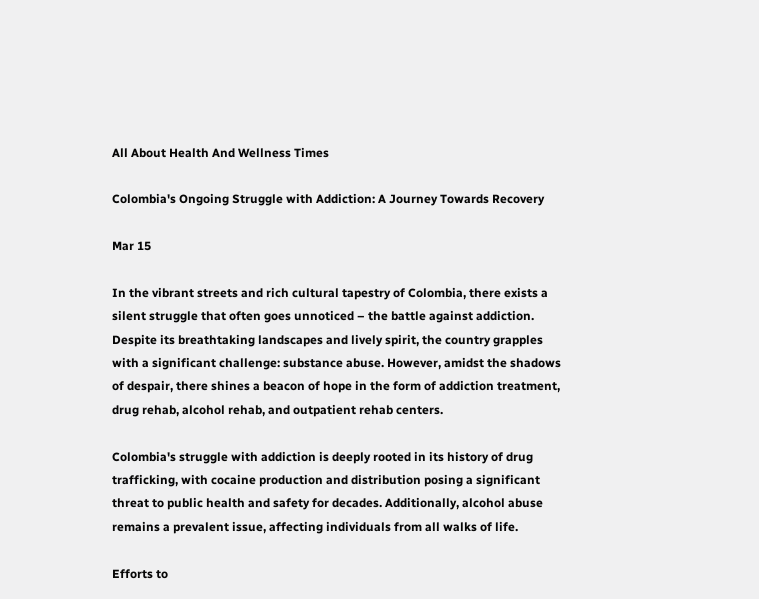All About Health And Wellness Times

Colombia's Ongoing Struggle with Addiction: A Journey Towards Recovery

Mar 15

In the vibrant streets and rich cultural tapestry of Colombia, there exists a silent struggle that often goes unnoticed – the battle against addiction. Despite its breathtaking landscapes and lively spirit, the country grapples with a significant challenge: substance abuse. However, amidst the shadows of despair, there shines a beacon of hope in the form of addiction treatment, drug rehab, alcohol rehab, and outpatient rehab centers.

Colombia's struggle with addiction is deeply rooted in its history of drug trafficking, with cocaine production and distribution posing a significant threat to public health and safety for decades. Additionally, alcohol abuse remains a prevalent issue, affecting individuals from all walks of life.

Efforts to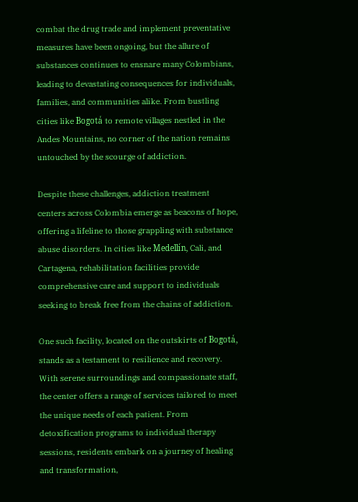combat the drug trade and implement preventative measures have been ongoing, but the allure of substances continues to ensnare many Colombians, leading to devastating consequences for individuals, families, and communities alike. From bustling cities like Bogotá to remote villages nestled in the Andes Mountains, no corner of the nation remains untouched by the scourge of addiction.

Despite these challenges, addiction treatment centers across Colombia emerge as beacons of hope, offering a lifeline to those grappling with substance abuse disorders. In cities like Medellín, Cali, and Cartagena, rehabilitation facilities provide comprehensive care and support to individuals seeking to break free from the chains of addiction.

One such facility, located on the outskirts of Bogotá, stands as a testament to resilience and recovery. With serene surroundings and compassionate staff, the center offers a range of services tailored to meet the unique needs of each patient. From detoxification programs to individual therapy sessions, residents embark on a journey of healing and transformation,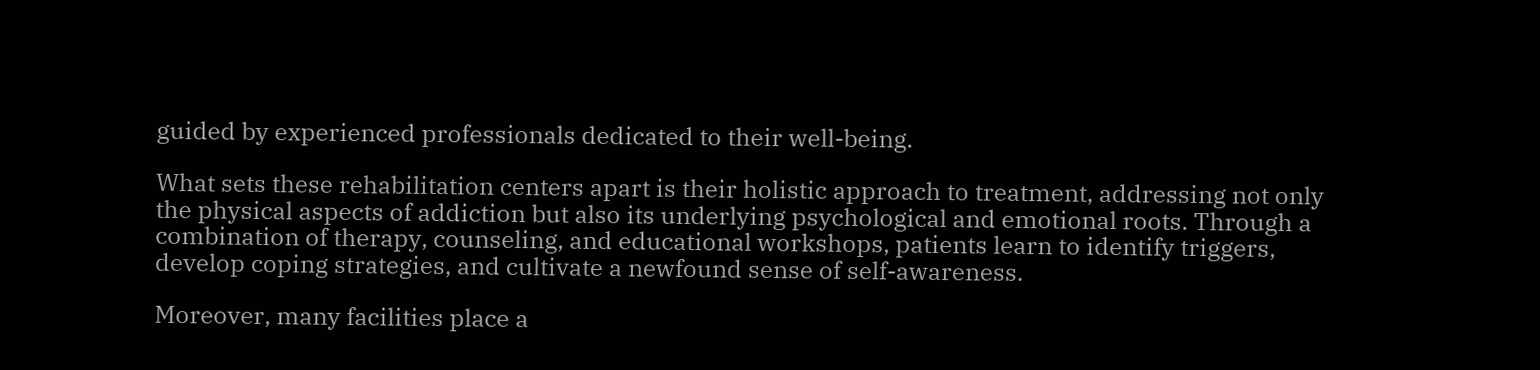guided by experienced professionals dedicated to their well-being.

What sets these rehabilitation centers apart is their holistic approach to treatment, addressing not only the physical aspects of addiction but also its underlying psychological and emotional roots. Through a combination of therapy, counseling, and educational workshops, patients learn to identify triggers, develop coping strategies, and cultivate a newfound sense of self-awareness.

Moreover, many facilities place a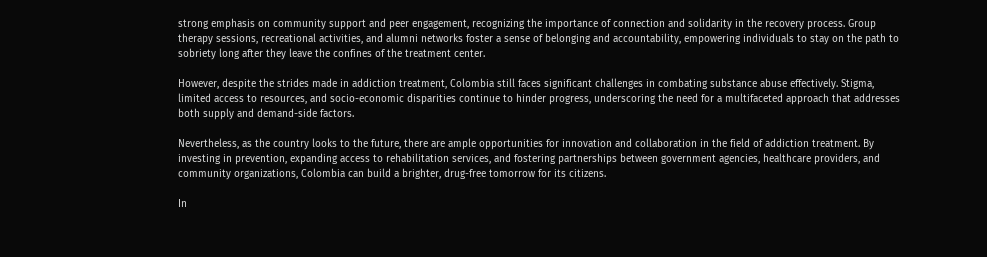strong emphasis on community support and peer engagement, recognizing the importance of connection and solidarity in the recovery process. Group therapy sessions, recreational activities, and alumni networks foster a sense of belonging and accountability, empowering individuals to stay on the path to sobriety long after they leave the confines of the treatment center.

However, despite the strides made in addiction treatment, Colombia still faces significant challenges in combating substance abuse effectively. Stigma, limited access to resources, and socio-economic disparities continue to hinder progress, underscoring the need for a multifaceted approach that addresses both supply and demand-side factors.

Nevertheless, as the country looks to the future, there are ample opportunities for innovation and collaboration in the field of addiction treatment. By investing in prevention, expanding access to rehabilitation services, and fostering partnerships between government agencies, healthcare providers, and community organizations, Colombia can build a brighter, drug-free tomorrow for its citizens.

In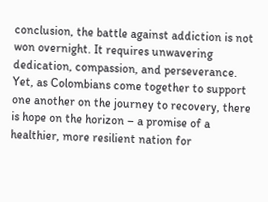conclusion, the battle against addiction is not won overnight. It requires unwavering dedication, compassion, and perseverance. Yet, as Colombians come together to support one another on the journey to recovery, there is hope on the horizon – a promise of a healthier, more resilient nation for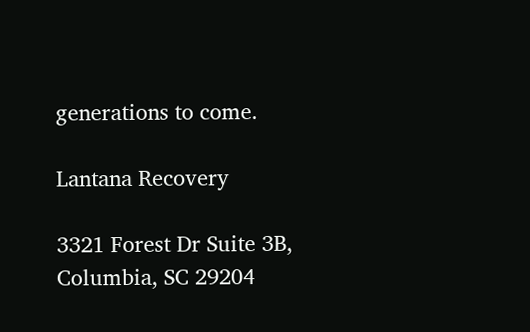generations to come.

Lantana Recovery

3321 Forest Dr Suite 3B, Columbia, SC 29204